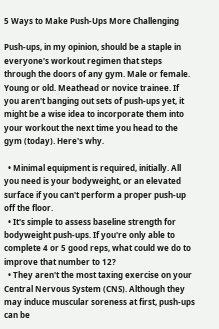5 Ways to Make Push-Ups More Challenging

Push-ups, in my opinion, should be a staple in everyone's workout regimen that steps through the doors of any gym. Male or female. Young or old. Meathead or novice trainee. If you aren't banging out sets of push-ups yet, it might be a wise idea to incorporate them into your workout the next time you head to the gym (today). Here's why.

  • Minimal equipment is required, initially. All you need is your bodyweight, or an elevated surface if you can't perform a proper push-up off the floor.
  • It's simple to assess baseline strength for bodyweight push-ups. If you're only able to complete 4 or 5 good reps, what could we do to improve that number to 12?
  • They aren't the most taxing exercise on your Central Nervous System (CNS). Although they may induce muscular soreness at first, push-ups can be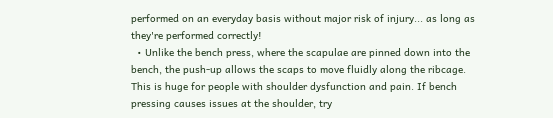performed on an everyday basis without major risk of injury... as long as they're performed correctly!
  • Unlike the bench press, where the scapulae are pinned down into the bench, the push-up allows the scaps to move fluidly along the ribcage. This is huge for people with shoulder dysfunction and pain. If bench pressing causes issues at the shoulder, try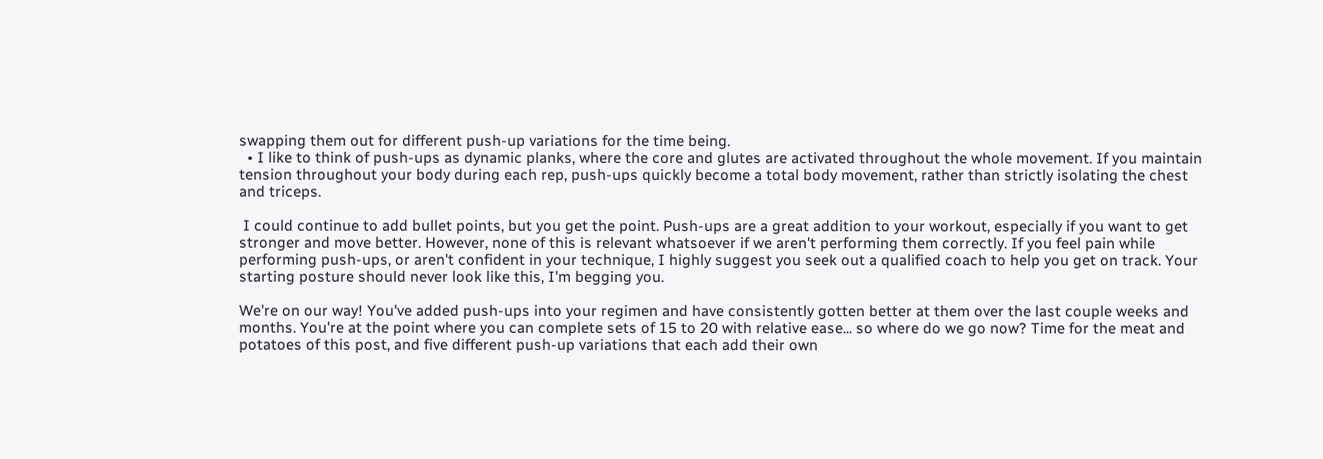swapping them out for different push-up variations for the time being.
  • I like to think of push-ups as dynamic planks, where the core and glutes are activated throughout the whole movement. If you maintain tension throughout your body during each rep, push-ups quickly become a total body movement, rather than strictly isolating the chest and triceps.

 I could continue to add bullet points, but you get the point. Push-ups are a great addition to your workout, especially if you want to get stronger and move better. However, none of this is relevant whatsoever if we aren't performing them correctly. If you feel pain while performing push-ups, or aren't confident in your technique, I highly suggest you seek out a qualified coach to help you get on track. Your starting posture should never look like this, I'm begging you.

We're on our way! You've added push-ups into your regimen and have consistently gotten better at them over the last couple weeks and months. You're at the point where you can complete sets of 15 to 20 with relative ease... so where do we go now? Time for the meat and potatoes of this post, and five different push-up variations that each add their own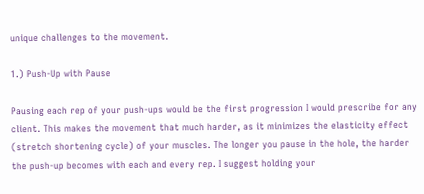unique challenges to the movement.

1.) Push-Up with Pause

Pausing each rep of your push-ups would be the first progression I would prescribe for any client. This makes the movement that much harder, as it minimizes the elasticity effect (stretch shortening cycle) of your muscles. The longer you pause in the hole, the harder the push-up becomes with each and every rep. I suggest holding your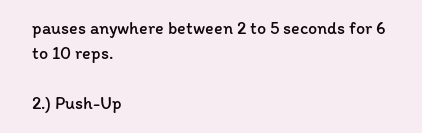pauses anywhere between 2 to 5 seconds for 6 to 10 reps.

2.) Push-Up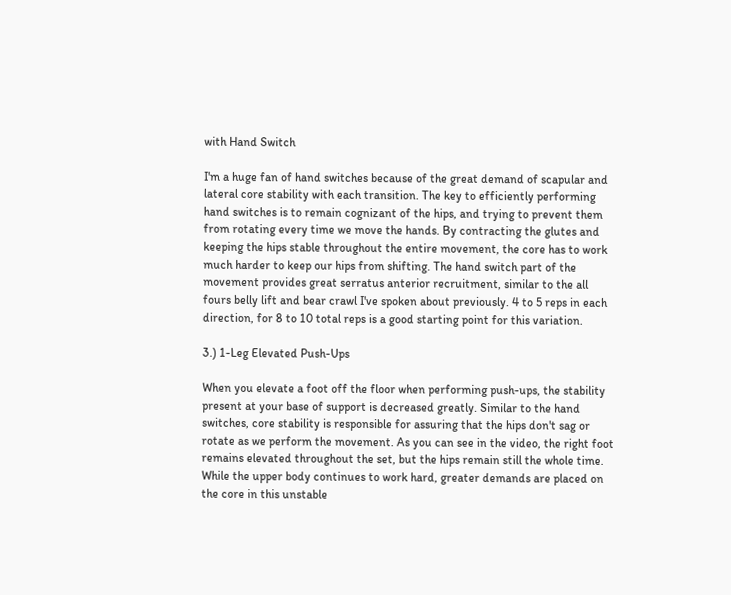with Hand Switch

I'm a huge fan of hand switches because of the great demand of scapular and lateral core stability with each transition. The key to efficiently performing hand switches is to remain cognizant of the hips, and trying to prevent them from rotating every time we move the hands. By contracting the glutes and keeping the hips stable throughout the entire movement, the core has to work much harder to keep our hips from shifting. The hand switch part of the movement provides great serratus anterior recruitment, similar to the all fours belly lift and bear crawl I've spoken about previously. 4 to 5 reps in each direction, for 8 to 10 total reps is a good starting point for this variation.

3.) 1-Leg Elevated Push-Ups

When you elevate a foot off the floor when performing push-ups, the stability present at your base of support is decreased greatly. Similar to the hand switches, core stability is responsible for assuring that the hips don't sag or rotate as we perform the movement. As you can see in the video, the right foot remains elevated throughout the set, but the hips remain still the whole time. While the upper body continues to work hard, greater demands are placed on the core in this unstable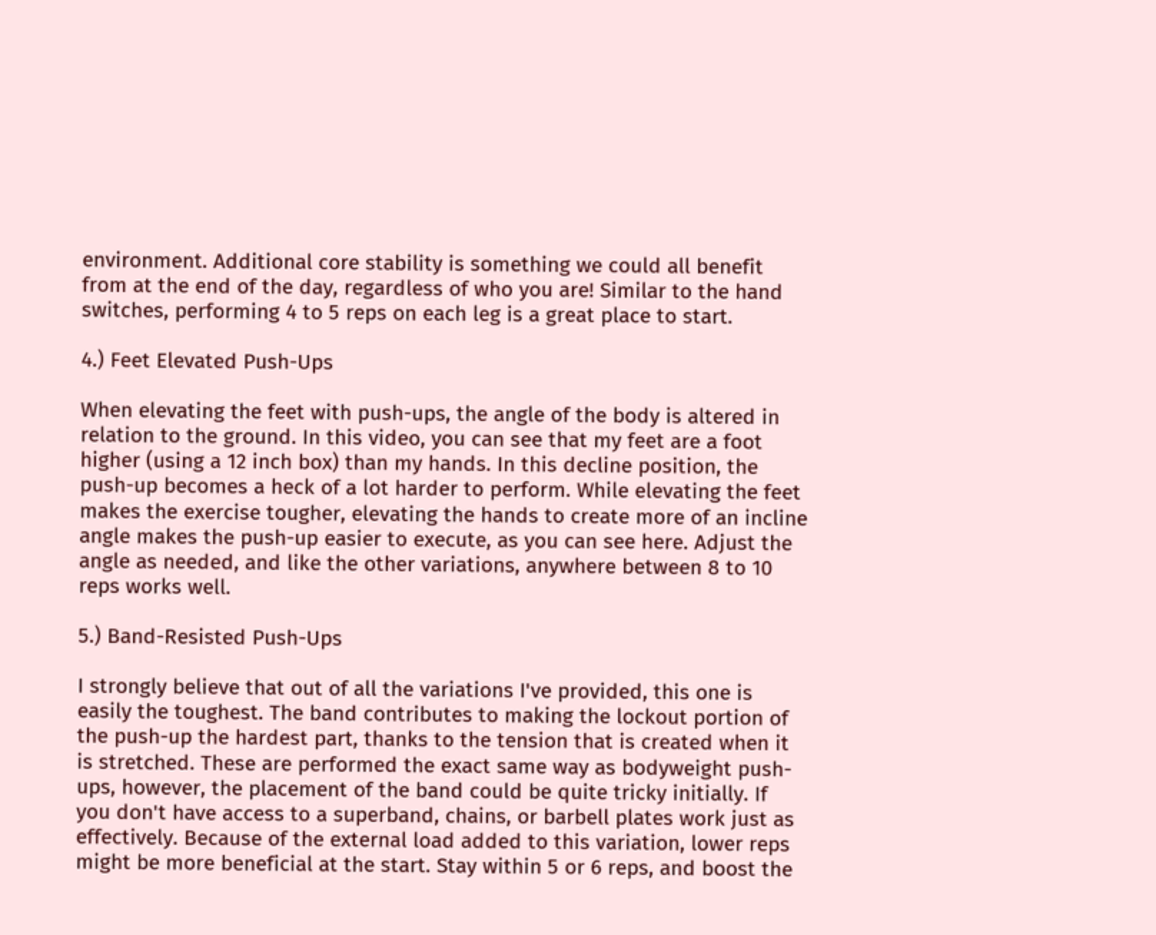environment. Additional core stability is something we could all benefit from at the end of the day, regardless of who you are! Similar to the hand switches, performing 4 to 5 reps on each leg is a great place to start.

4.) Feet Elevated Push-Ups

When elevating the feet with push-ups, the angle of the body is altered in relation to the ground. In this video, you can see that my feet are a foot higher (using a 12 inch box) than my hands. In this decline position, the push-up becomes a heck of a lot harder to perform. While elevating the feet makes the exercise tougher, elevating the hands to create more of an incline angle makes the push-up easier to execute, as you can see here. Adjust the angle as needed, and like the other variations, anywhere between 8 to 10 reps works well.

5.) Band-Resisted Push-Ups

I strongly believe that out of all the variations I've provided, this one is easily the toughest. The band contributes to making the lockout portion of the push-up the hardest part, thanks to the tension that is created when it is stretched. These are performed the exact same way as bodyweight push-ups, however, the placement of the band could be quite tricky initially. If you don't have access to a superband, chains, or barbell plates work just as effectively. Because of the external load added to this variation, lower reps might be more beneficial at the start. Stay within 5 or 6 reps, and boost the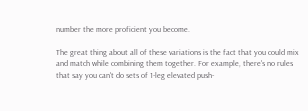number the more proficient you become.

The great thing about all of these variations is the fact that you could mix and match while combining them together. For example, there's no rules that say you can't do sets of 1-leg elevated push-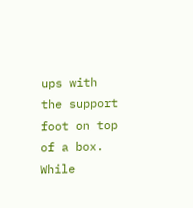ups with the support foot on top of a box. While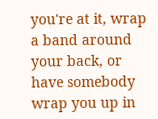you're at it, wrap a band around your back, or have somebody wrap you up in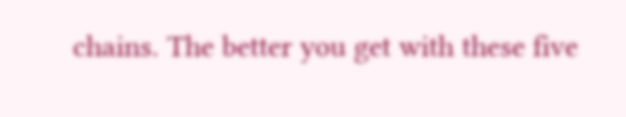chains. The better you get with these five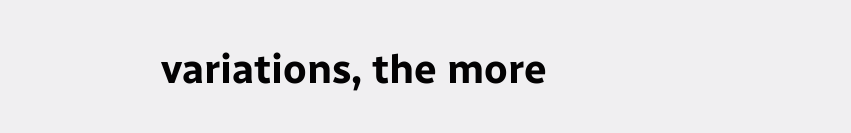variations, the more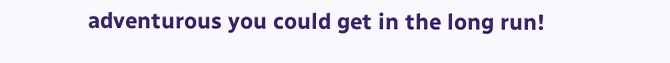adventurous you could get in the long run!